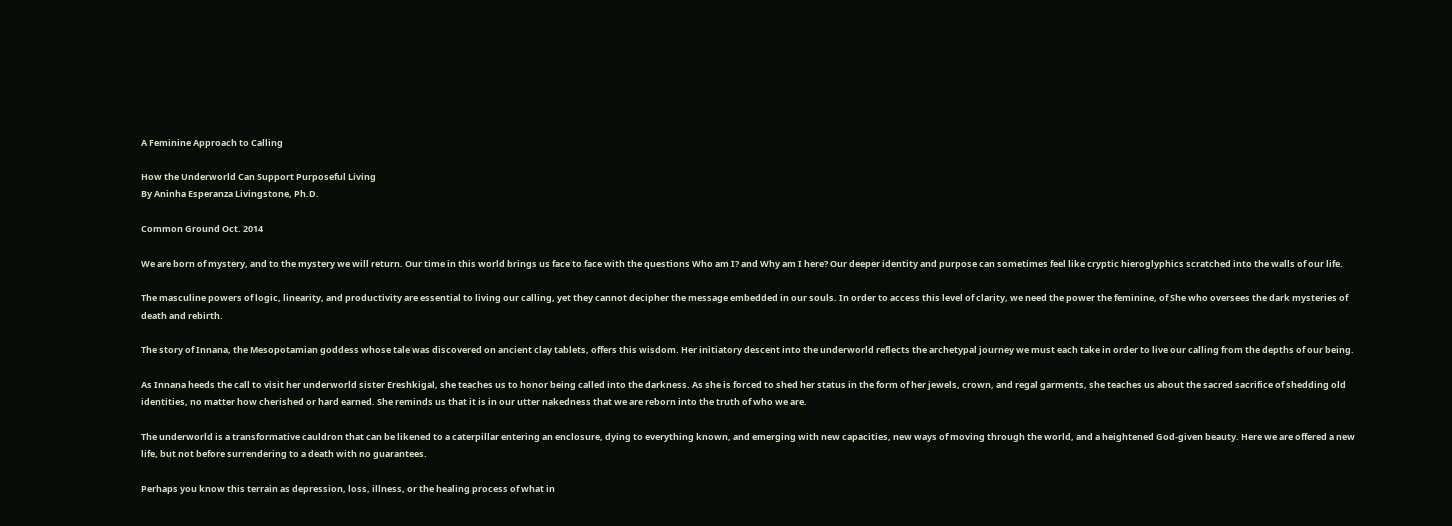A Feminine Approach to Calling

How the Underworld Can Support Purposeful Living
By Aninha Esperanza Livingstone, Ph.D.

Common Ground Oct. 2014

We are born of mystery, and to the mystery we will return. Our time in this world brings us face to face with the questions Who am I? and Why am I here? Our deeper identity and purpose can sometimes feel like cryptic hieroglyphics scratched into the walls of our life.

The masculine powers of logic, linearity, and productivity are essential to living our calling, yet they cannot decipher the message embedded in our souls. In order to access this level of clarity, we need the power the feminine, of She who oversees the dark mysteries of death and rebirth.

The story of Innana, the Mesopotamian goddess whose tale was discovered on ancient clay tablets, offers this wisdom. Her initiatory descent into the underworld reflects the archetypal journey we must each take in order to live our calling from the depths of our being.

As Innana heeds the call to visit her underworld sister Ereshkigal, she teaches us to honor being called into the darkness. As she is forced to shed her status in the form of her jewels, crown, and regal garments, she teaches us about the sacred sacrifice of shedding old identities, no matter how cherished or hard earned. She reminds us that it is in our utter nakedness that we are reborn into the truth of who we are.

The underworld is a transformative cauldron that can be likened to a caterpillar entering an enclosure, dying to everything known, and emerging with new capacities, new ways of moving through the world, and a heightened God-given beauty. Here we are offered a new life, but not before surrendering to a death with no guarantees.

Perhaps you know this terrain as depression, loss, illness, or the healing process of what in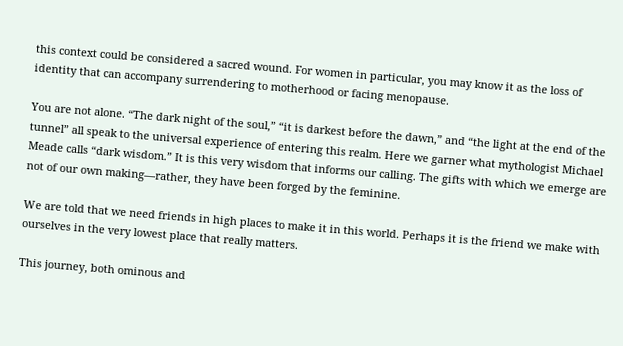this context could be considered a sacred wound. For women in particular, you may know it as the loss of identity that can accompany surrendering to motherhood or facing menopause.

You are not alone. “The dark night of the soul,” “it is darkest before the dawn,” and “the light at the end of the tunnel” all speak to the universal experience of entering this realm. Here we garner what mythologist Michael Meade calls “dark wisdom.” It is this very wisdom that informs our calling. The gifts with which we emerge are not of our own making—rather, they have been forged by the feminine.

We are told that we need friends in high places to make it in this world. Perhaps it is the friend we make with ourselves in the very lowest place that really matters.

This journey, both ominous and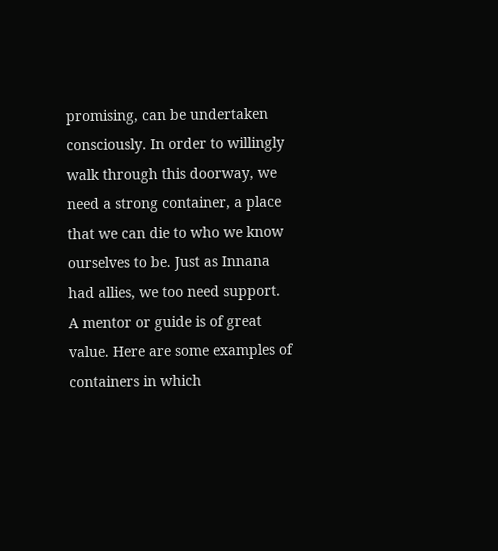promising, can be undertaken consciously. In order to willingly walk through this doorway, we need a strong container, a place that we can die to who we know ourselves to be. Just as Innana had allies, we too need support. A mentor or guide is of great value. Here are some examples of containers in which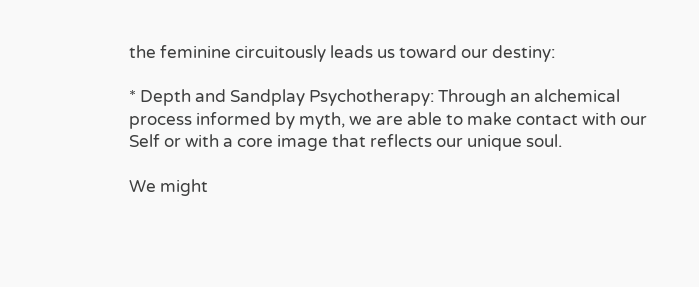the feminine circuitously leads us toward our destiny:

* Depth and Sandplay Psychotherapy: Through an alchemical process informed by myth, we are able to make contact with our Self or with a core image that reflects our unique soul.

We might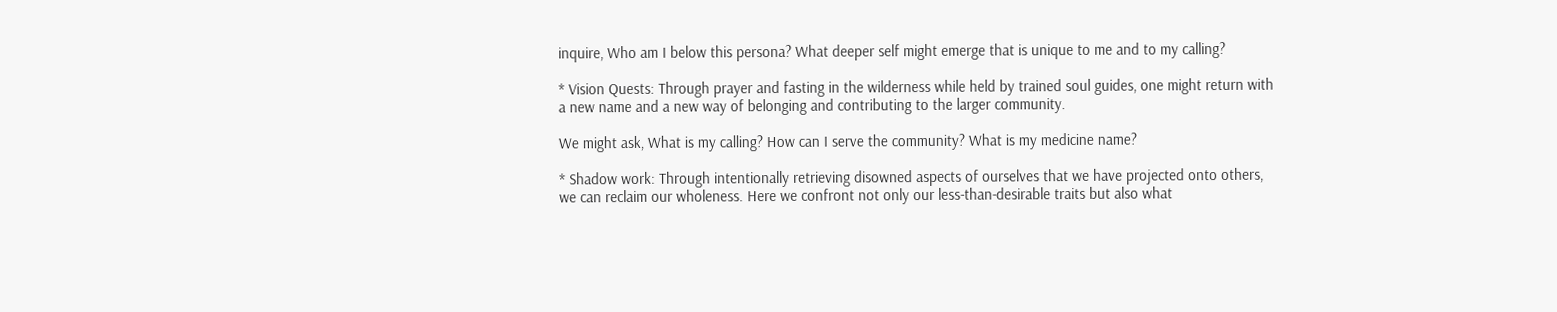inquire, Who am I below this persona? What deeper self might emerge that is unique to me and to my calling?

* Vision Quests: Through prayer and fasting in the wilderness while held by trained soul guides, one might return with a new name and a new way of belonging and contributing to the larger community.

We might ask, What is my calling? How can I serve the community? What is my medicine name?

* Shadow work: Through intentionally retrieving disowned aspects of ourselves that we have projected onto others, we can reclaim our wholeness. Here we confront not only our less-than-desirable traits but also what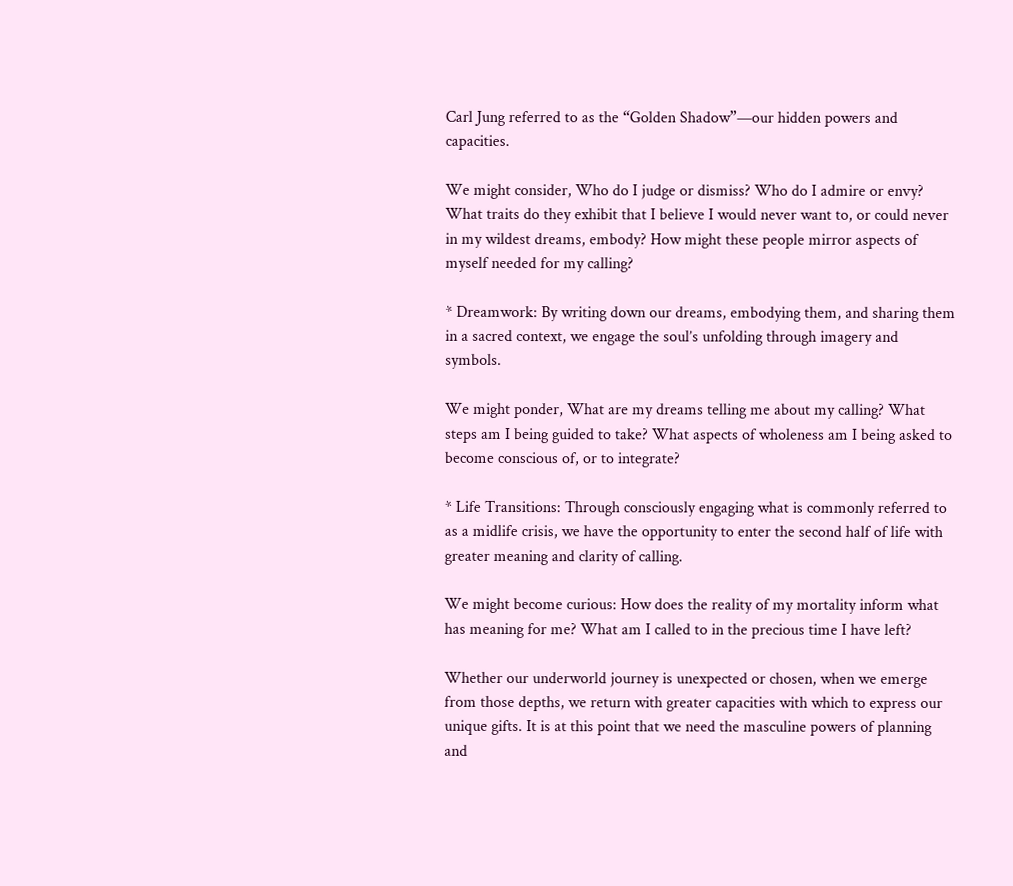Carl Jung referred to as the “Golden Shadow”—our hidden powers and capacities.

We might consider, Who do I judge or dismiss? Who do I admire or envy? What traits do they exhibit that I believe I would never want to, or could never in my wildest dreams, embody? How might these people mirror aspects of myself needed for my calling?

* Dreamwork: By writing down our dreams, embodying them, and sharing them in a sacred context, we engage the soul’s unfolding through imagery and symbols.

We might ponder, What are my dreams telling me about my calling? What steps am I being guided to take? What aspects of wholeness am I being asked to become conscious of, or to integrate?

* Life Transitions: Through consciously engaging what is commonly referred to as a midlife crisis, we have the opportunity to enter the second half of life with greater meaning and clarity of calling.

We might become curious: How does the reality of my mortality inform what has meaning for me? What am I called to in the precious time I have left?

Whether our underworld journey is unexpected or chosen, when we emerge from those depths, we return with greater capacities with which to express our unique gifts. It is at this point that we need the masculine powers of planning and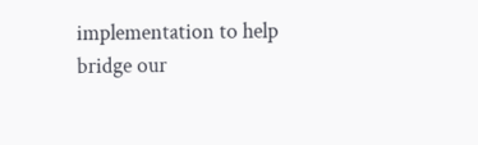implementation to help bridge our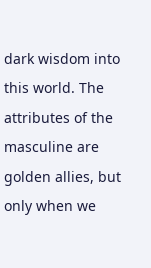dark wisdom into this world. The attributes of the masculine are golden allies, but only when we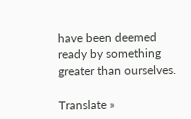have been deemed ready by something greater than ourselves.

Translate »